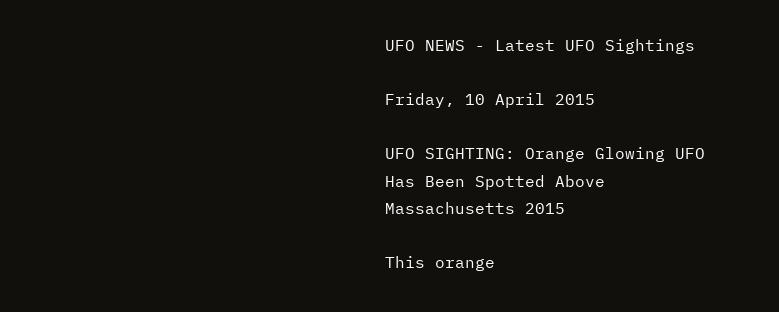UFO NEWS - Latest UFO Sightings

Friday, 10 April 2015

UFO SIGHTING: Orange Glowing UFO Has Been Spotted Above Massachusetts 2015

This orange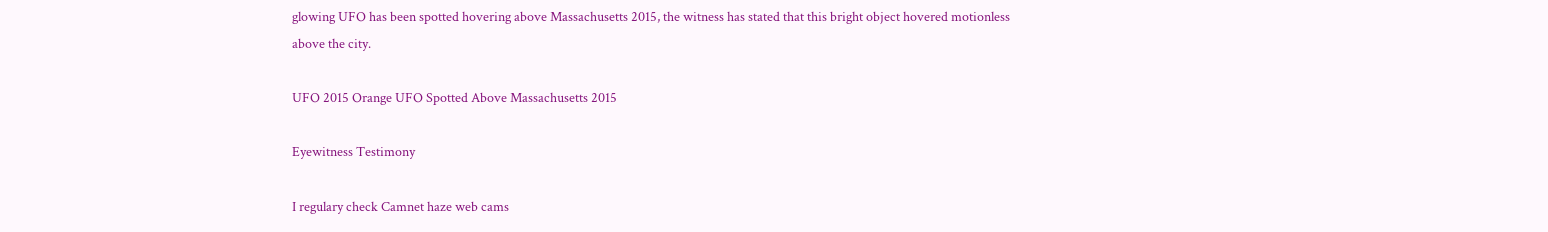glowing UFO has been spotted hovering above Massachusetts 2015, the witness has stated that this bright object hovered motionless above the city.

UFO 2015 Orange UFO Spotted Above Massachusetts 2015

Eyewitness Testimony

I regulary check Camnet haze web cams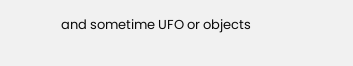and sometime UFO or objects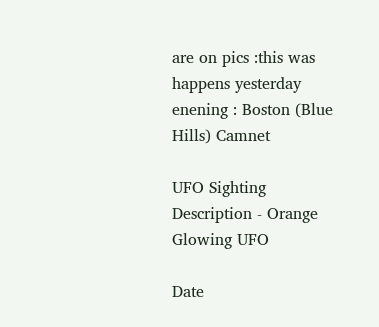are on pics :this was happens yesterday enening : Boston (Blue Hills) Camnet

UFO Sighting Description - Orange Glowing UFO

Date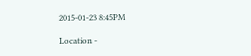2015-01-23 8:45PM

Location -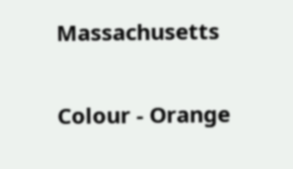Massachusetts

Colour - Orange